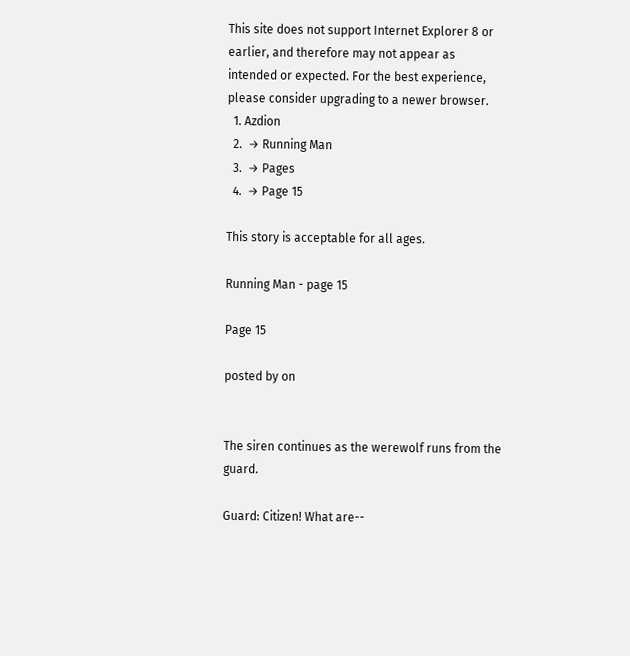This site does not support Internet Explorer 8 or earlier, and therefore may not appear as intended or expected. For the best experience, please consider upgrading to a newer browser.
  1. Azdion
  2.  → Running Man
  3.  → Pages
  4.  → Page 15

This story is acceptable for all ages.

Running Man - page 15

Page 15

posted by on


The siren continues as the werewolf runs from the guard.

Guard: Citizen! What are--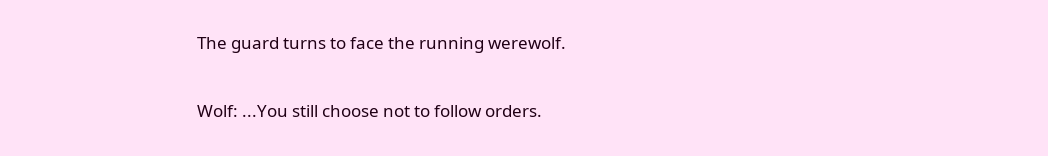The guard turns to face the running werewolf.

Wolf: ...You still choose not to follow orders.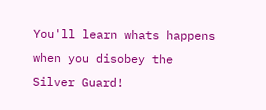You'll learn whats happens when you disobey the Silver Guard!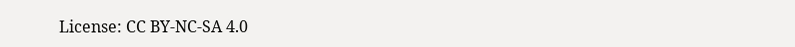License: CC BY-NC-SA 4.0